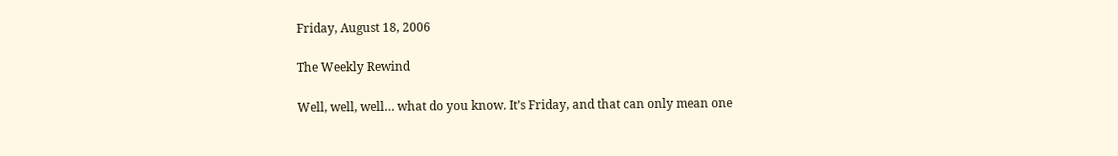Friday, August 18, 2006

The Weekly Rewind

Well, well, well… what do you know. It’s Friday, and that can only mean one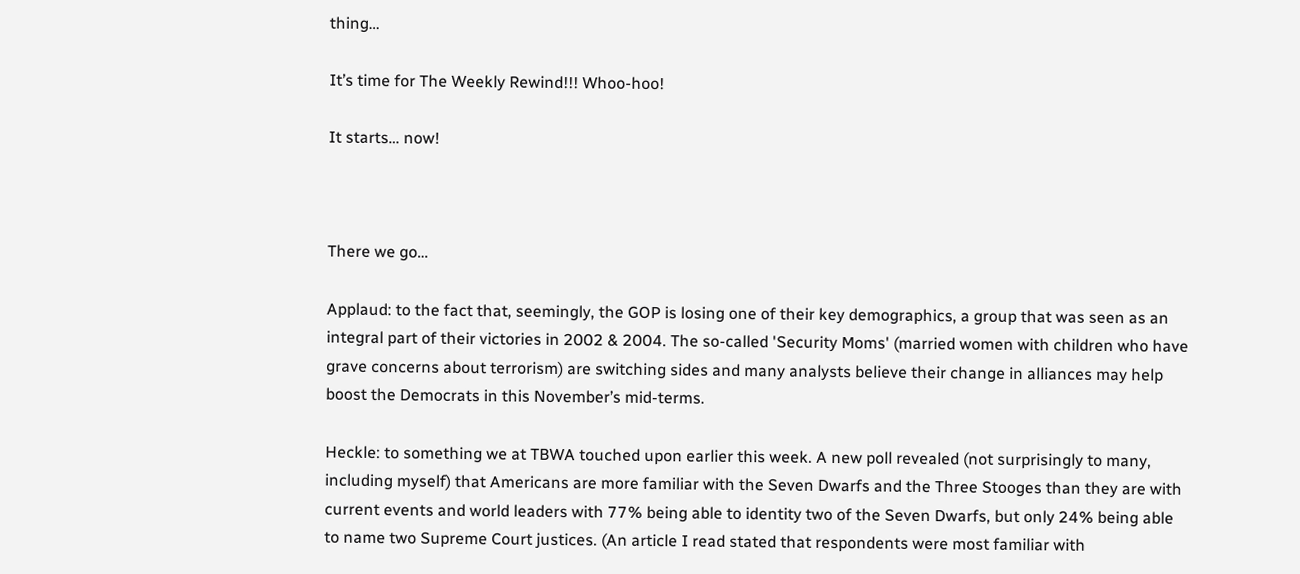thing…

It’s time for The Weekly Rewind!!! Whoo-hoo!

It starts… now!



There we go…

Applaud: to the fact that, seemingly, the GOP is losing one of their key demographics, a group that was seen as an integral part of their victories in 2002 & 2004. The so-called 'Security Moms' (married women with children who have grave concerns about terrorism) are switching sides and many analysts believe their change in alliances may help boost the Democrats in this November’s mid-terms.

Heckle: to something we at TBWA touched upon earlier this week. A new poll revealed (not surprisingly to many, including myself) that Americans are more familiar with the Seven Dwarfs and the Three Stooges than they are with current events and world leaders with 77% being able to identity two of the Seven Dwarfs, but only 24% being able to name two Supreme Court justices. (An article I read stated that respondents were most familiar with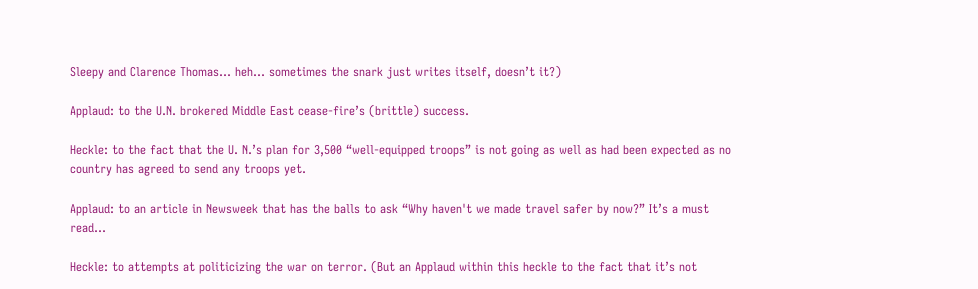Sleepy and Clarence Thomas… heh… sometimes the snark just writes itself, doesn’t it?)

Applaud: to the U.N. brokered Middle East cease-fire’s (brittle) success.

Heckle: to the fact that the U. N.’s plan for 3,500 “well-equipped troops” is not going as well as had been expected as no country has agreed to send any troops yet.

Applaud: to an article in Newsweek that has the balls to ask “Why haven't we made travel safer by now?” It’s a must read…

Heckle: to attempts at politicizing the war on terror. (But an Applaud within this heckle to the fact that it’s not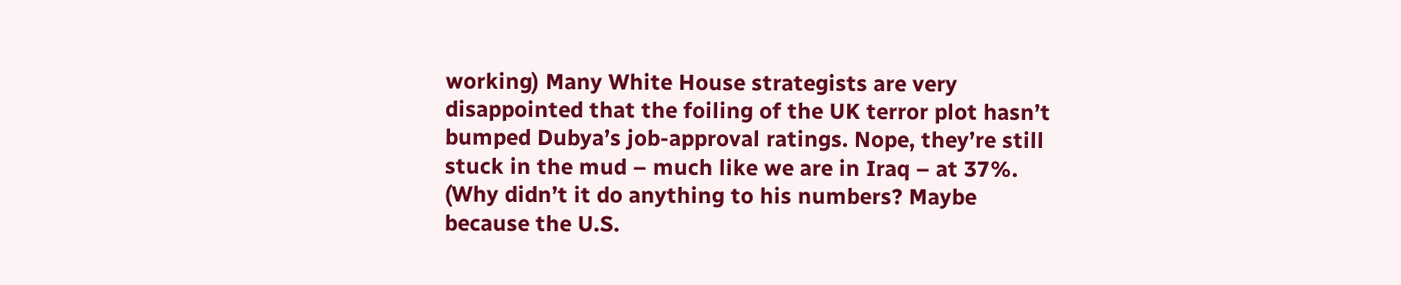working) Many White House strategists are very disappointed that the foiling of the UK terror plot hasn’t bumped Dubya’s job-approval ratings. Nope, they’re still stuck in the mud – much like we are in Iraq – at 37%. (Why didn’t it do anything to his numbers? Maybe because the U.S.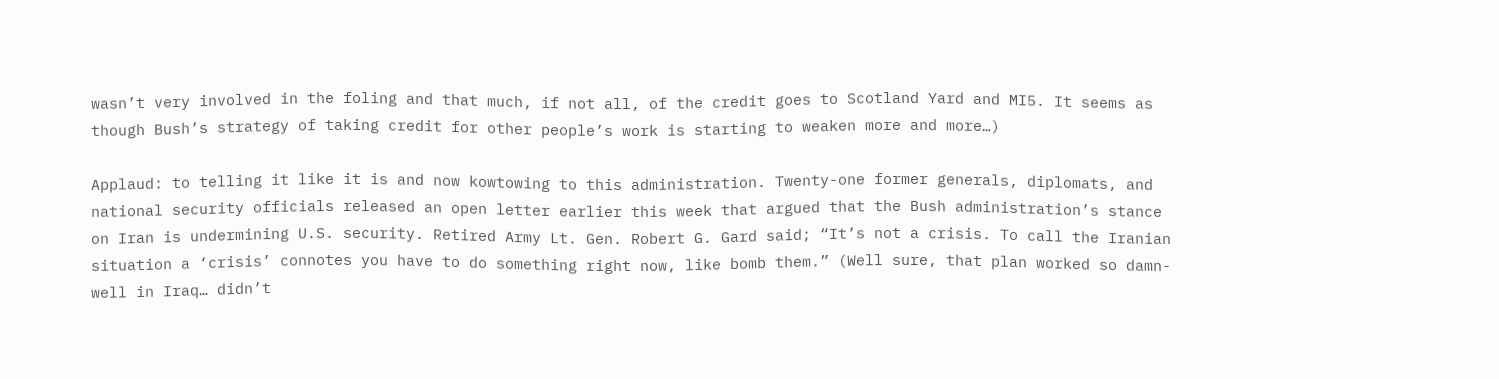wasn’t very involved in the foling and that much, if not all, of the credit goes to Scotland Yard and MI5. It seems as though Bush’s strategy of taking credit for other people’s work is starting to weaken more and more…)

Applaud: to telling it like it is and now kowtowing to this administration. Twenty-one former generals, diplomats, and national security officials released an open letter earlier this week that argued that the Bush administration’s stance on Iran is undermining U.S. security. Retired Army Lt. Gen. Robert G. Gard said; “It’s not a crisis. To call the Iranian situation a ‘crisis’ connotes you have to do something right now, like bomb them.” (Well sure, that plan worked so damn-well in Iraq… didn’t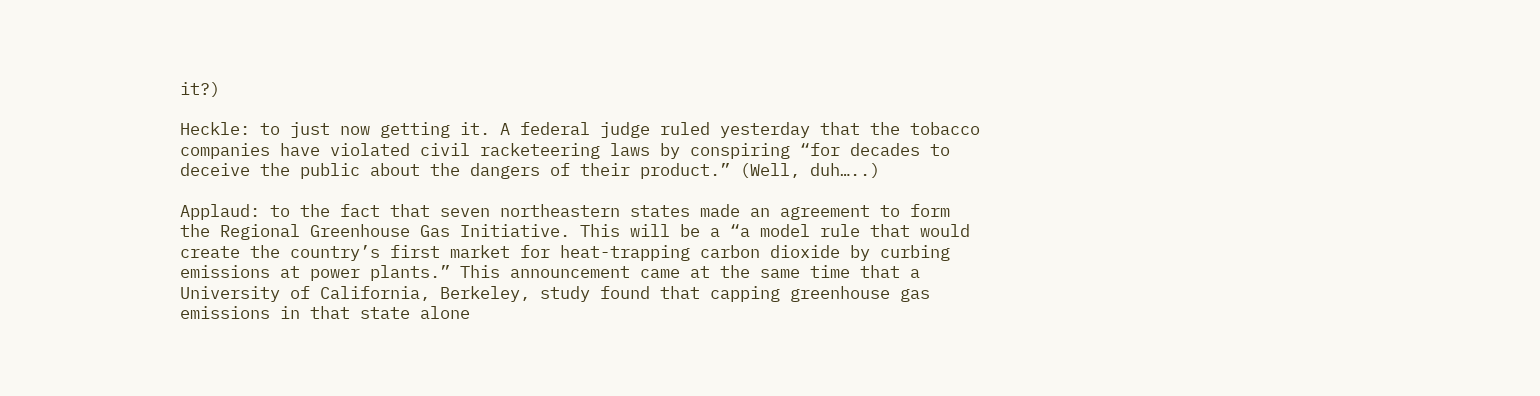it?)

Heckle: to just now getting it. A federal judge ruled yesterday that the tobacco companies have violated civil racketeering laws by conspiring “for decades to deceive the public about the dangers of their product.” (Well, duh…..)

Applaud: to the fact that seven northeastern states made an agreement to form the Regional Greenhouse Gas Initiative. This will be a “a model rule that would create the country’s first market for heat-trapping carbon dioxide by curbing emissions at power plants.” This announcement came at the same time that a University of California, Berkeley, study found that capping greenhouse gas emissions in that state alone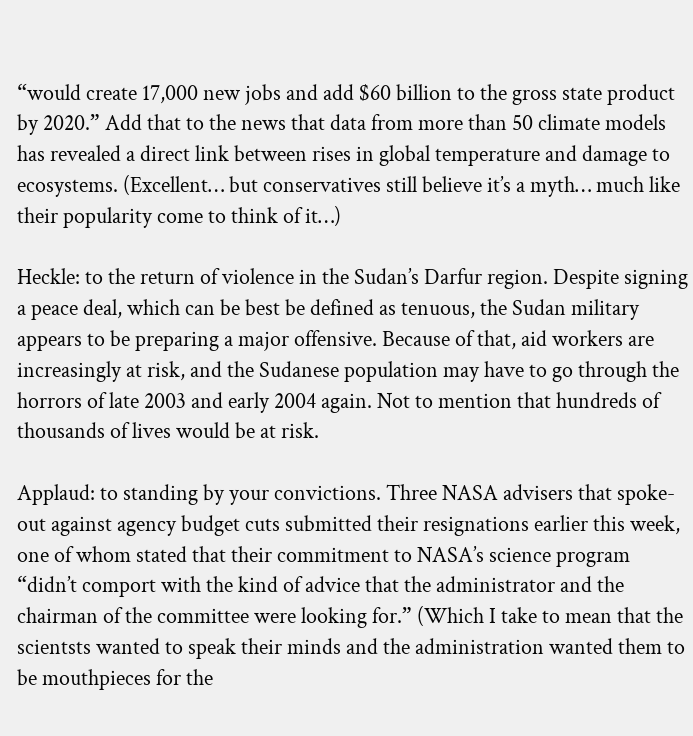“would create 17,000 new jobs and add $60 billion to the gross state product by 2020.” Add that to the news that data from more than 50 climate models has revealed a direct link between rises in global temperature and damage to ecosystems. (Excellent… but conservatives still believe it’s a myth… much like their popularity come to think of it…)

Heckle: to the return of violence in the Sudan’s Darfur region. Despite signing a peace deal, which can be best be defined as tenuous, the Sudan military appears to be preparing a major offensive. Because of that, aid workers are increasingly at risk, and the Sudanese population may have to go through the horrors of late 2003 and early 2004 again. Not to mention that hundreds of thousands of lives would be at risk.

Applaud: to standing by your convictions. Three NASA advisers that spoke-out against agency budget cuts submitted their resignations earlier this week, one of whom stated that their commitment to NASA’s science program “didn’t comport with the kind of advice that the administrator and the chairman of the committee were looking for.” (Which I take to mean that the scientsts wanted to speak their minds and the administration wanted them to be mouthpieces for the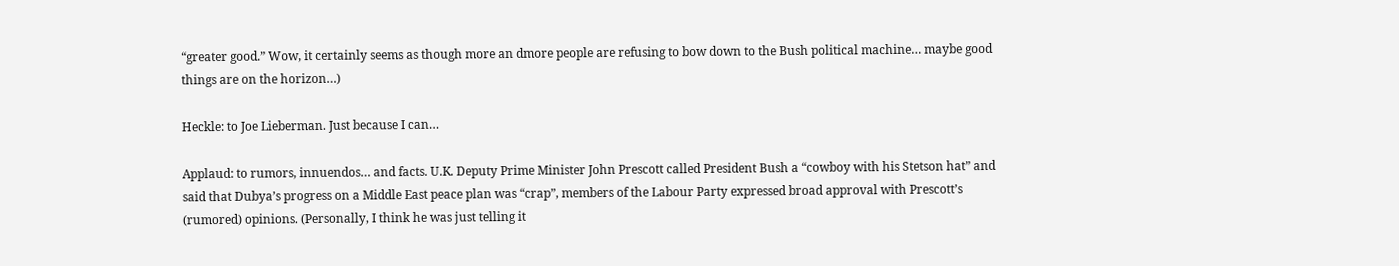“greater good.” Wow, it certainly seems as though more an dmore people are refusing to bow down to the Bush political machine… maybe good things are on the horizon…)

Heckle: to Joe Lieberman. Just because I can…

Applaud: to rumors, innuendos… and facts. U.K. Deputy Prime Minister John Prescott called President Bush a “cowboy with his Stetson hat” and said that Dubya’s progress on a Middle East peace plan was “crap”, members of the Labour Party expressed broad approval with Prescott’s (rumored) opinions. (Personally, I think he was just telling it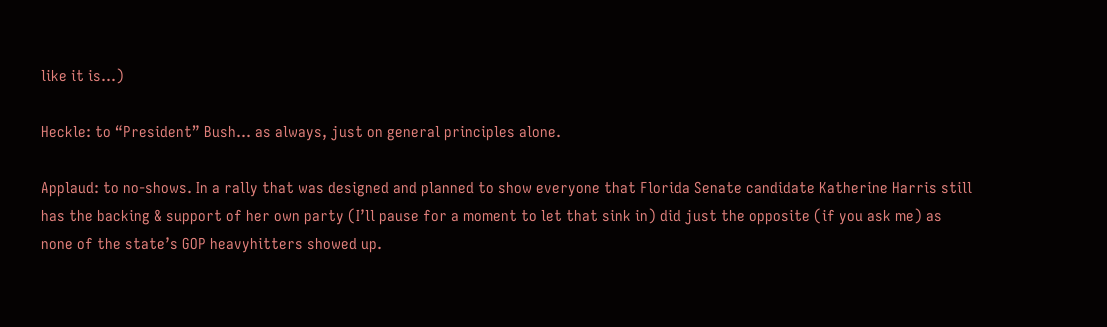like it is…)

Heckle: to “President” Bush… as always, just on general principles alone.

Applaud: to no-shows. In a rally that was designed and planned to show everyone that Florida Senate candidate Katherine Harris still has the backing & support of her own party (I’ll pause for a moment to let that sink in) did just the opposite (if you ask me) as none of the state’s GOP heavyhitters showed up.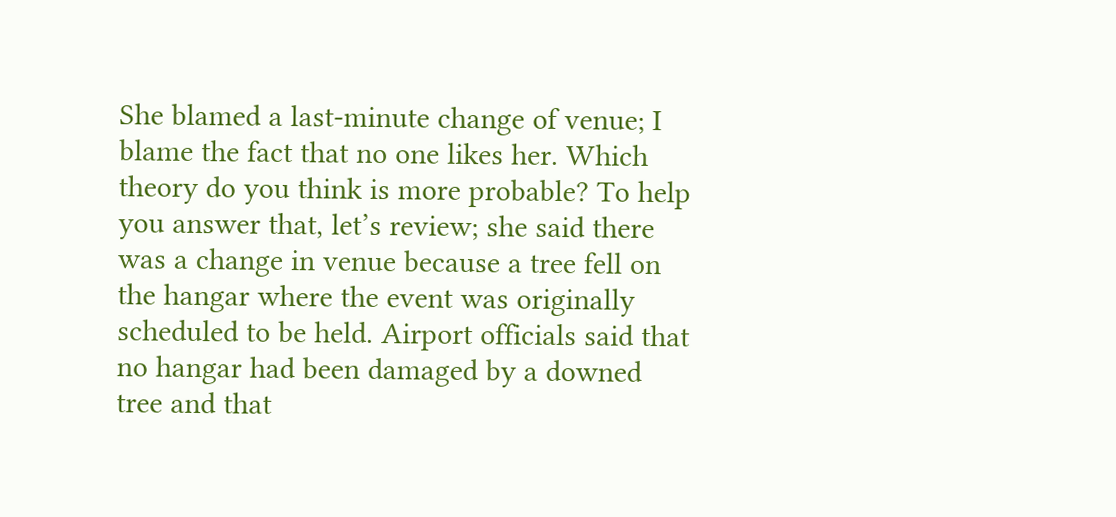She blamed a last-minute change of venue; I blame the fact that no one likes her. Which theory do you think is more probable? To help you answer that, let’s review; she said there was a change in venue because a tree fell on the hangar where the event was originally scheduled to be held. Airport officials said that no hangar had been damaged by a downed tree and that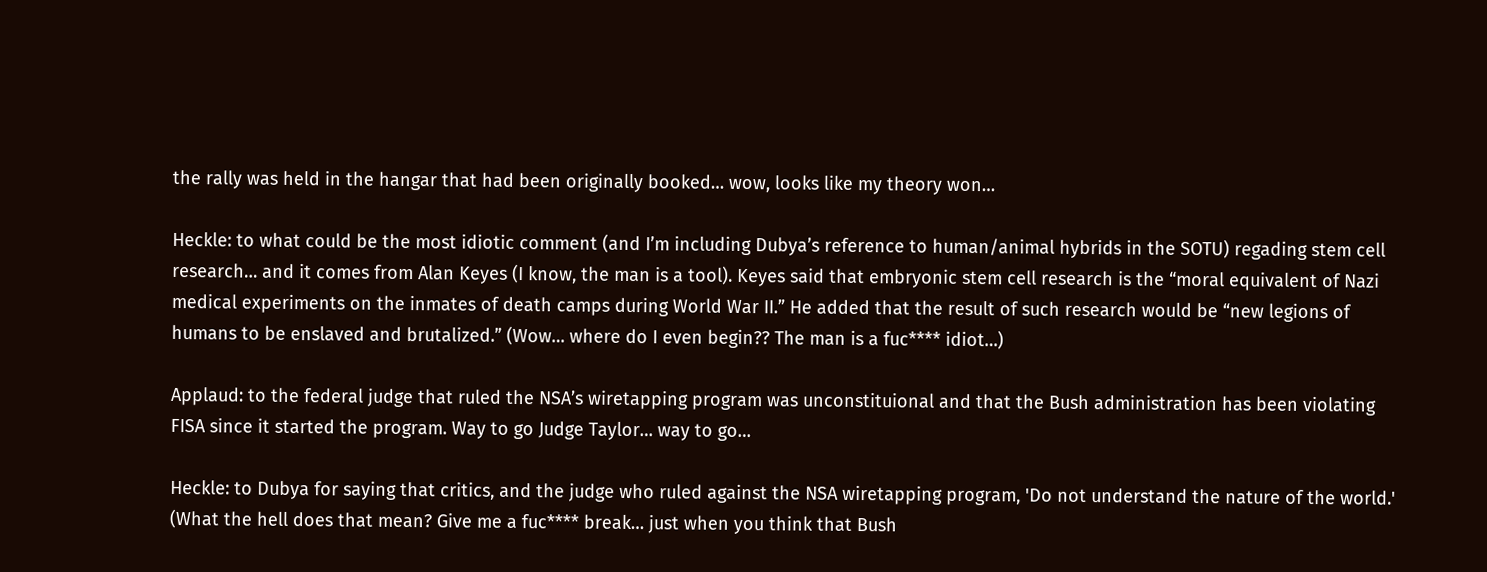the rally was held in the hangar that had been originally booked… wow, looks like my theory won…

Heckle: to what could be the most idiotic comment (and I’m including Dubya’s reference to human/animal hybrids in the SOTU) regading stem cell research… and it comes from Alan Keyes (I know, the man is a tool). Keyes said that embryonic stem cell research is the “moral equivalent of Nazi medical experiments on the inmates of death camps during World War II.” He added that the result of such research would be “new legions of humans to be enslaved and brutalized.” (Wow… where do I even begin?? The man is a fuc**** idiot…)

Applaud: to the federal judge that ruled the NSA’s wiretapping program was unconstituional and that the Bush administration has been violating FISA since it started the program. Way to go Judge Taylor… way to go…

Heckle: to Dubya for saying that critics, and the judge who ruled against the NSA wiretapping program, 'Do not understand the nature of the world.' (What the hell does that mean? Give me a fuc**** break… just when you think that Bush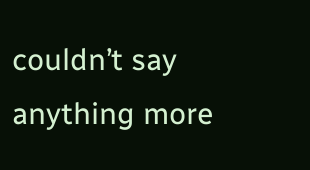couldn’t say anything more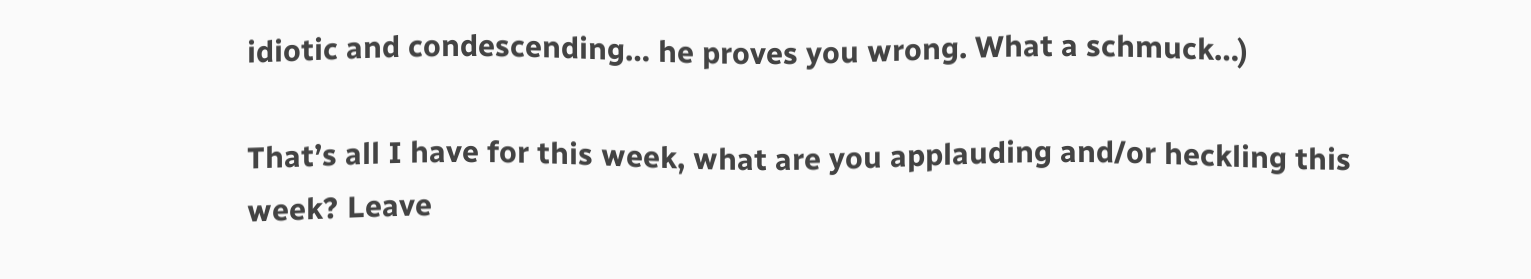idiotic and condescending… he proves you wrong. What a schmuck…)

That’s all I have for this week, what are you applauding and/or heckling this week? Leave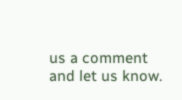us a comment and let us know.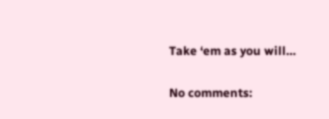Take ‘em as you will…

No comments: